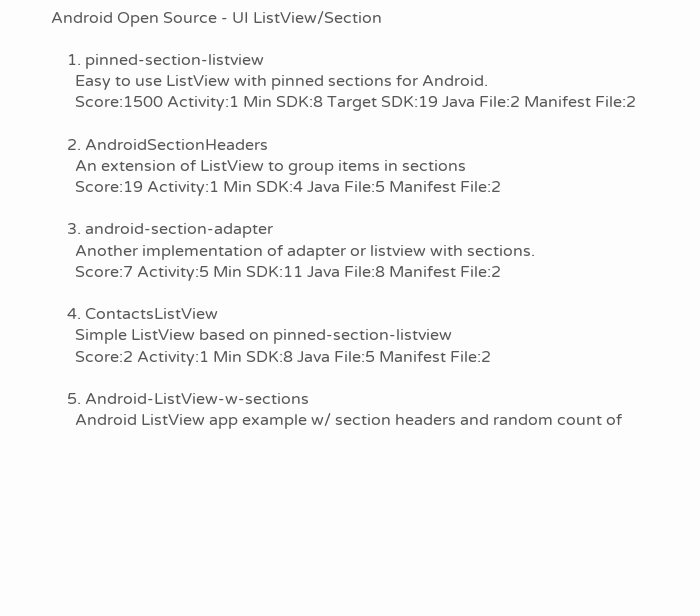Android Open Source - UI ListView/Section

    1. pinned-section-listview
      Easy to use ListView with pinned sections for Android.
      Score:1500 Activity:1 Min SDK:8 Target SDK:19 Java File:2 Manifest File:2

    2. AndroidSectionHeaders
      An extension of ListView to group items in sections
      Score:19 Activity:1 Min SDK:4 Java File:5 Manifest File:2

    3. android-section-adapter
      Another implementation of adapter or listview with sections.
      Score:7 Activity:5 Min SDK:11 Java File:8 Manifest File:2

    4. ContactsListView
      Simple ListView based on pinned-section-listview
      Score:2 Activity:1 Min SDK:8 Java File:5 Manifest File:2

    5. Android-ListView-w-sections
      Android ListView app example w/ section headers and random count of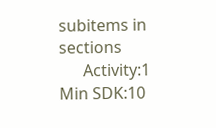subitems in sections
      Activity:1 Min SDK:10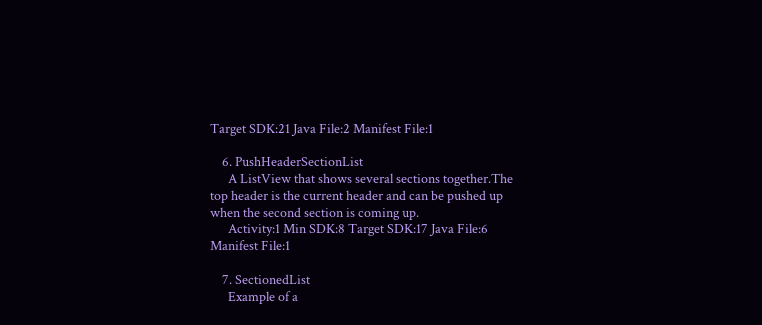Target SDK:21 Java File:2 Manifest File:1

    6. PushHeaderSectionList
      A ListView that shows several sections together.The top header is the current header and can be pushed up when the second section is coming up.
      Activity:1 Min SDK:8 Target SDK:17 Java File:6 Manifest File:1

    7. SectionedList
      Example of a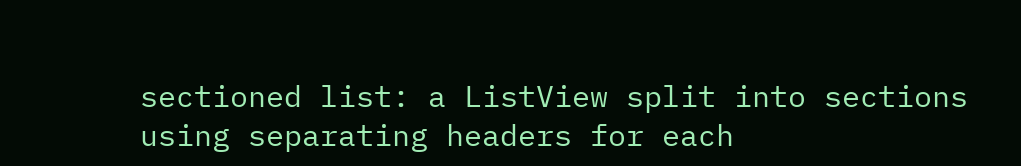sectioned list: a ListView split into sections using separating headers for each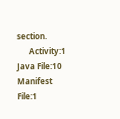section.
      Activity:1 Java File:10 Manifest File:1